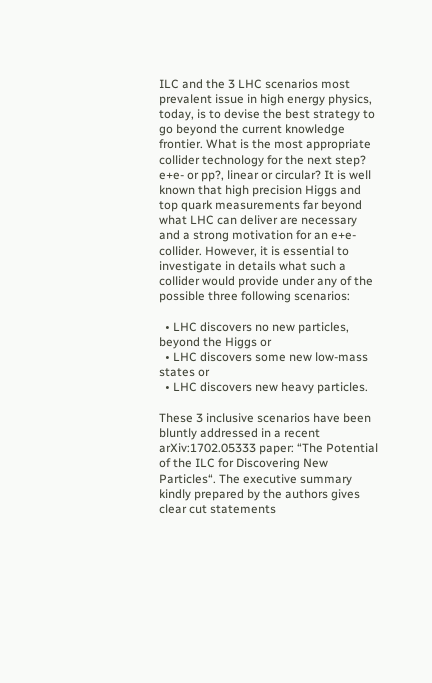ILC and the 3 LHC scenarios most prevalent issue in high energy physics, today, is to devise the best strategy to go beyond the current knowledge frontier. What is the most appropriate collider technology for the next step? e+e- or pp?, linear or circular? It is well known that high precision Higgs and top quark measurements far beyond what LHC can deliver are necessary and a strong motivation for an e+e- collider. However, it is essential to investigate in details what such a collider would provide under any of the possible three following scenarios:

  • LHC discovers no new particles, beyond the Higgs or
  • LHC discovers some new low-mass states or
  • LHC discovers new heavy particles.

These 3 inclusive scenarios have been bluntly addressed in a recent arXiv:1702.05333 paper: “The Potential of the ILC for Discovering New Particles“. The executive summary kindly prepared by the authors gives clear cut statements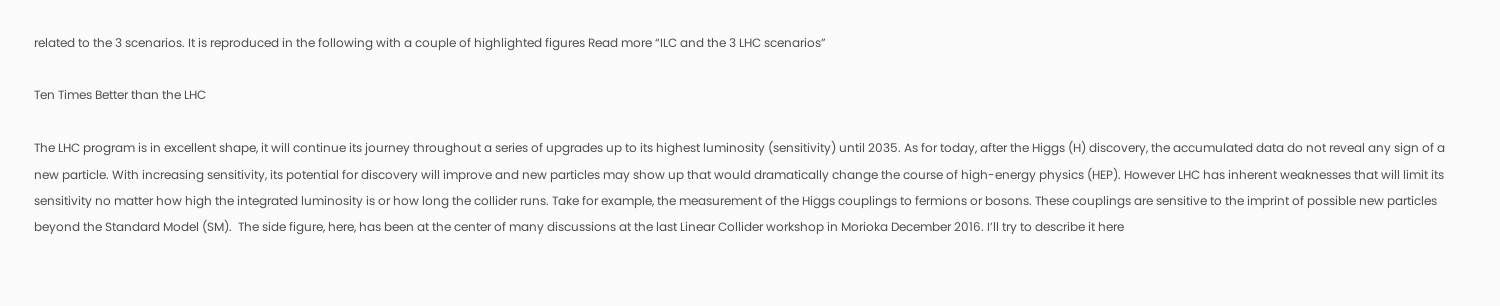related to the 3 scenarios. It is reproduced in the following with a couple of highlighted figures Read more “ILC and the 3 LHC scenarios”

Ten Times Better than the LHC

The LHC program is in excellent shape, it will continue its journey throughout a series of upgrades up to its highest luminosity (sensitivity) until 2035. As for today, after the Higgs (H) discovery, the accumulated data do not reveal any sign of a new particle. With increasing sensitivity, its potential for discovery will improve and new particles may show up that would dramatically change the course of high-energy physics (HEP). However LHC has inherent weaknesses that will limit its sensitivity no matter how high the integrated luminosity is or how long the collider runs. Take for example, the measurement of the Higgs couplings to fermions or bosons. These couplings are sensitive to the imprint of possible new particles beyond the Standard Model (SM).  The side figure, here, has been at the center of many discussions at the last Linear Collider workshop in Morioka December 2016. I’ll try to describe it here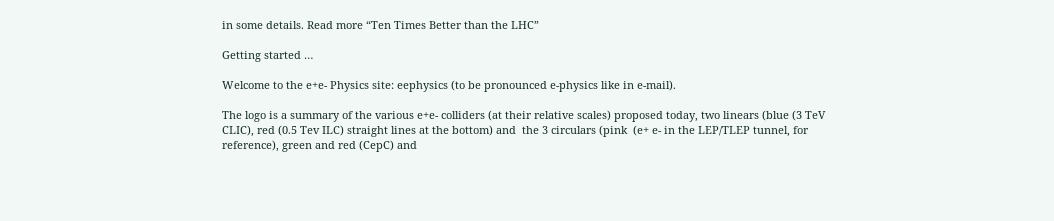in some details. Read more “Ten Times Better than the LHC”

Getting started …

Welcome to the e+e- Physics site: eephysics (to be pronounced e-physics like in e-mail).

The logo is a summary of the various e+e- colliders (at their relative scales) proposed today, two linears (blue (3 TeV CLIC), red (0.5 Tev ILC) straight lines at the bottom) and  the 3 circulars (pink  (e+ e- in the LEP/TLEP tunnel, for reference), green and red (CepC) and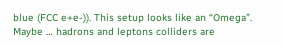blue (FCC e+e-)). This setup looks like an “Omega”. Maybe … hadrons and leptons colliders are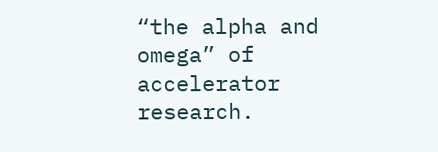“the alpha and omega” of accelerator research.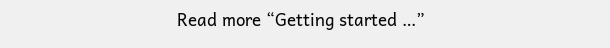Read more “Getting started …”